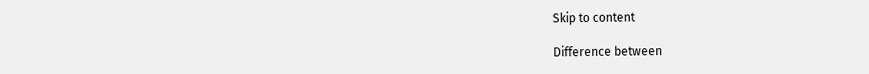Skip to content

Difference between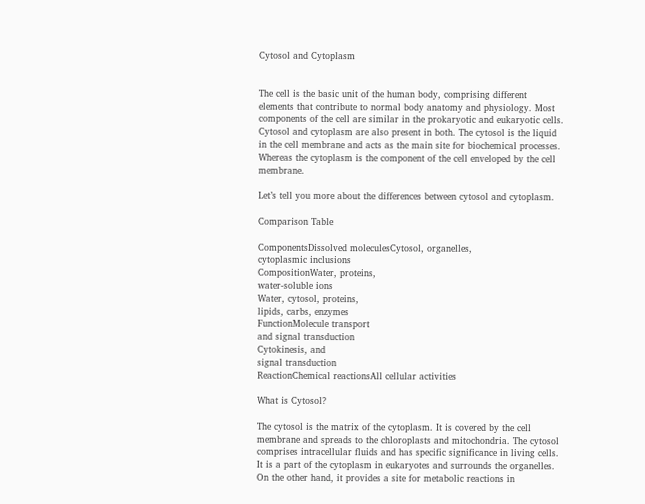Cytosol and Cytoplasm


The cell is the basic unit of the human body, comprising different elements that contribute to normal body anatomy and physiology. Most components of the cell are similar in the prokaryotic and eukaryotic cells. Cytosol and cytoplasm are also present in both. The cytosol is the liquid in the cell membrane and acts as the main site for biochemical processes. Whereas the cytoplasm is the component of the cell enveloped by the cell membrane.

Let’s tell you more about the differences between cytosol and cytoplasm.

Comparison Table

ComponentsDissolved moleculesCytosol, organelles,
cytoplasmic inclusions
CompositionWater, proteins,
water-soluble ions
Water, cytosol, proteins,
lipids, carbs, enzymes
FunctionMolecule transport
and signal transduction
Cytokinesis, and
signal transduction
ReactionChemical reactionsAll cellular activities

What is Cytosol?

The cytosol is the matrix of the cytoplasm. It is covered by the cell membrane and spreads to the chloroplasts and mitochondria. The cytosol comprises intracellular fluids and has specific significance in living cells. It is a part of the cytoplasm in eukaryotes and surrounds the organelles. On the other hand, it provides a site for metabolic reactions in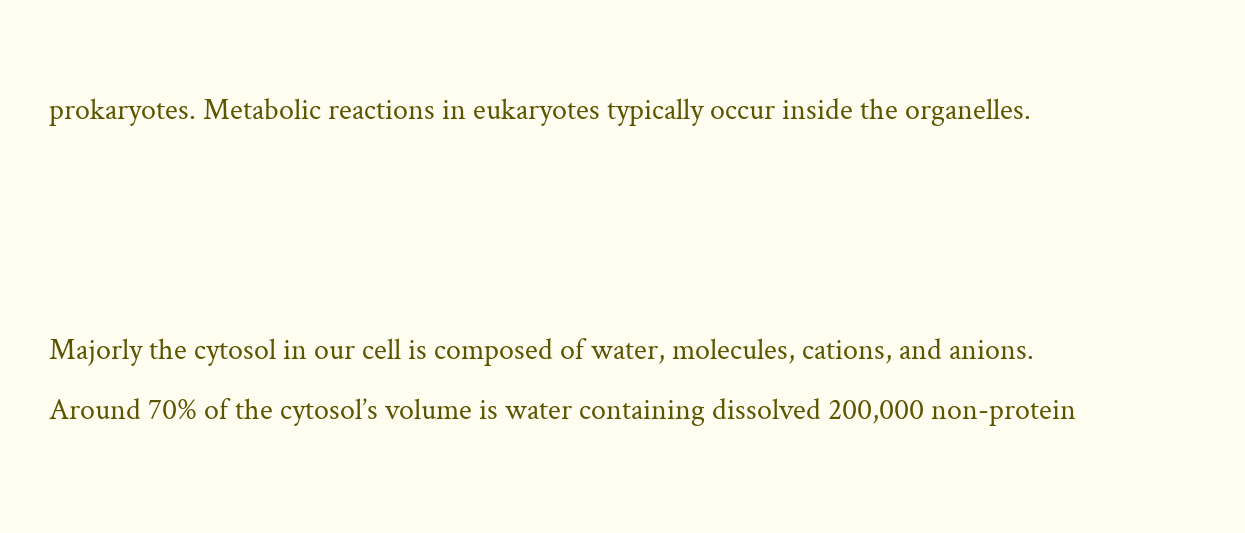prokaryotes. Metabolic reactions in eukaryotes typically occur inside the organelles.



Majorly the cytosol in our cell is composed of water, molecules, cations, and anions. Around 70% of the cytosol’s volume is water containing dissolved 200,000 non-protein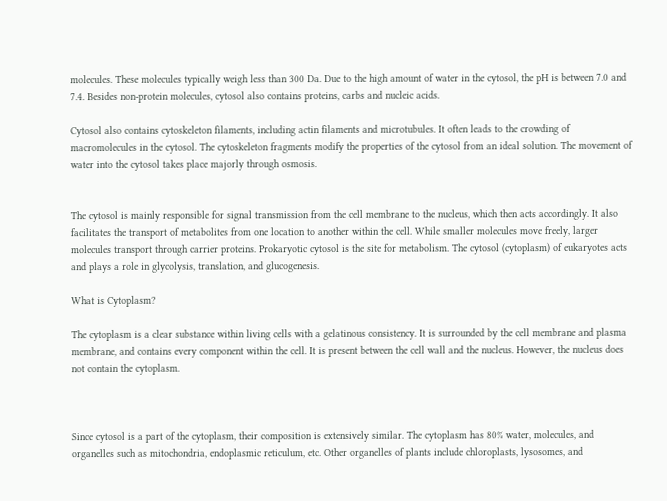molecules. These molecules typically weigh less than 300 Da. Due to the high amount of water in the cytosol, the pH is between 7.0 and 7.4. Besides non-protein molecules, cytosol also contains proteins, carbs and nucleic acids.

Cytosol also contains cytoskeleton filaments, including actin filaments and microtubules. It often leads to the crowding of macromolecules in the cytosol. The cytoskeleton fragments modify the properties of the cytosol from an ideal solution. The movement of water into the cytosol takes place majorly through osmosis.


The cytosol is mainly responsible for signal transmission from the cell membrane to the nucleus, which then acts accordingly. It also facilitates the transport of metabolites from one location to another within the cell. While smaller molecules move freely, larger molecules transport through carrier proteins. Prokaryotic cytosol is the site for metabolism. The cytosol (cytoplasm) of eukaryotes acts and plays a role in glycolysis, translation, and glucogenesis.

What is Cytoplasm?

The cytoplasm is a clear substance within living cells with a gelatinous consistency. It is surrounded by the cell membrane and plasma membrane, and contains every component within the cell. It is present between the cell wall and the nucleus. However, the nucleus does not contain the cytoplasm.



Since cytosol is a part of the cytoplasm, their composition is extensively similar. The cytoplasm has 80% water, molecules, and organelles such as mitochondria, endoplasmic reticulum, etc. Other organelles of plants include chloroplasts, lysosomes, and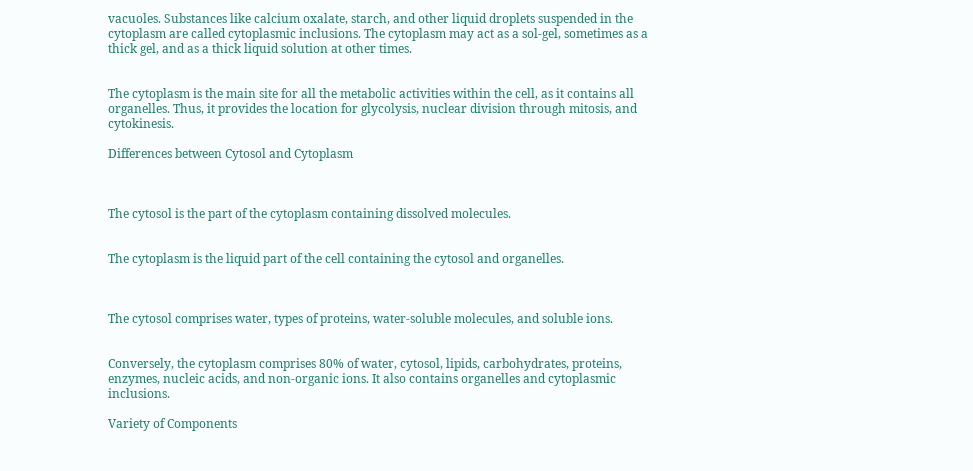vacuoles. Substances like calcium oxalate, starch, and other liquid droplets suspended in the cytoplasm are called cytoplasmic inclusions. The cytoplasm may act as a sol-gel, sometimes as a thick gel, and as a thick liquid solution at other times.


The cytoplasm is the main site for all the metabolic activities within the cell, as it contains all organelles. Thus, it provides the location for glycolysis, nuclear division through mitosis, and cytokinesis.

Differences between Cytosol and Cytoplasm



The cytosol is the part of the cytoplasm containing dissolved molecules.


The cytoplasm is the liquid part of the cell containing the cytosol and organelles.



The cytosol comprises water, types of proteins, water-soluble molecules, and soluble ions.


Conversely, the cytoplasm comprises 80% of water, cytosol, lipids, carbohydrates, proteins, enzymes, nucleic acids, and non-organic ions. It also contains organelles and cytoplasmic inclusions.

Variety of Components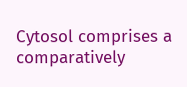Cytosol comprises a comparatively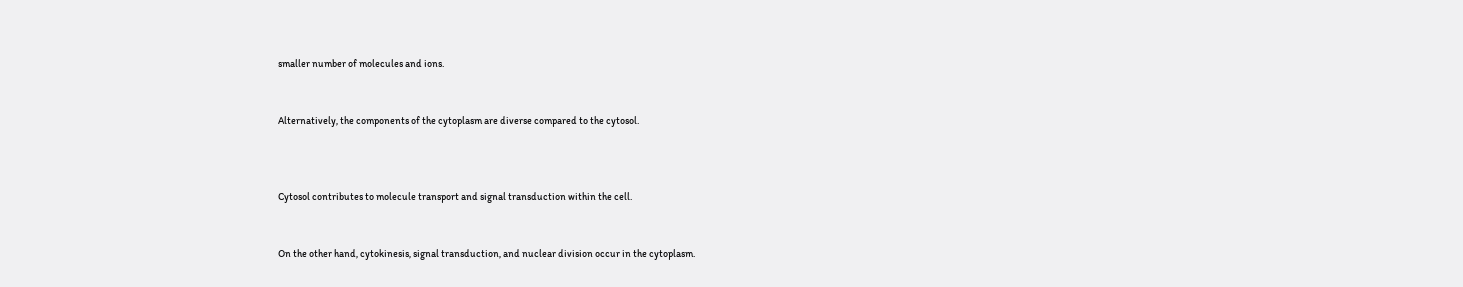smaller number of molecules and ions.


Alternatively, the components of the cytoplasm are diverse compared to the cytosol.



Cytosol contributes to molecule transport and signal transduction within the cell.


On the other hand, cytokinesis, signal transduction, and nuclear division occur in the cytoplasm.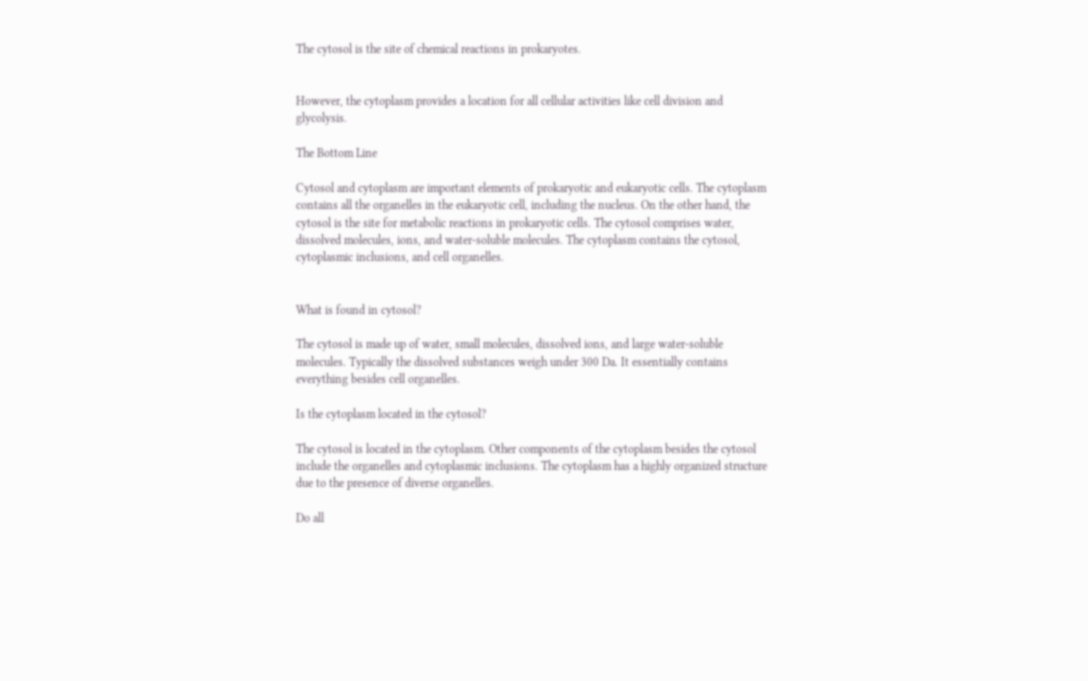The cytosol is the site of chemical reactions in prokaryotes.


However, the cytoplasm provides a location for all cellular activities like cell division and glycolysis.

The Bottom Line

Cytosol and cytoplasm are important elements of prokaryotic and eukaryotic cells. The cytoplasm contains all the organelles in the eukaryotic cell, including the nucleus. On the other hand, the cytosol is the site for metabolic reactions in prokaryotic cells. The cytosol comprises water, dissolved molecules, ions, and water-soluble molecules. The cytoplasm contains the cytosol, cytoplasmic inclusions, and cell organelles.


What is found in cytosol?

The cytosol is made up of water, small molecules, dissolved ions, and large water-soluble molecules. Typically the dissolved substances weigh under 300 Da. It essentially contains everything besides cell organelles.

Is the cytoplasm located in the cytosol?

The cytosol is located in the cytoplasm. Other components of the cytoplasm besides the cytosol include the organelles and cytoplasmic inclusions. The cytoplasm has a highly organized structure due to the presence of diverse organelles.

Do all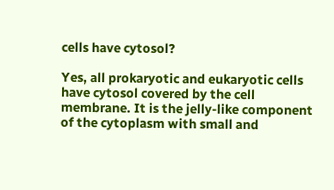cells have cytosol?

Yes, all prokaryotic and eukaryotic cells have cytosol covered by the cell membrane. It is the jelly-like component of the cytoplasm with small and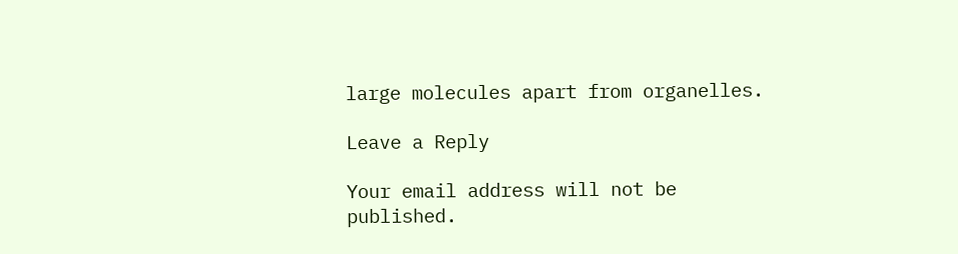large molecules apart from organelles.

Leave a Reply

Your email address will not be published.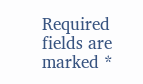Required fields are marked *